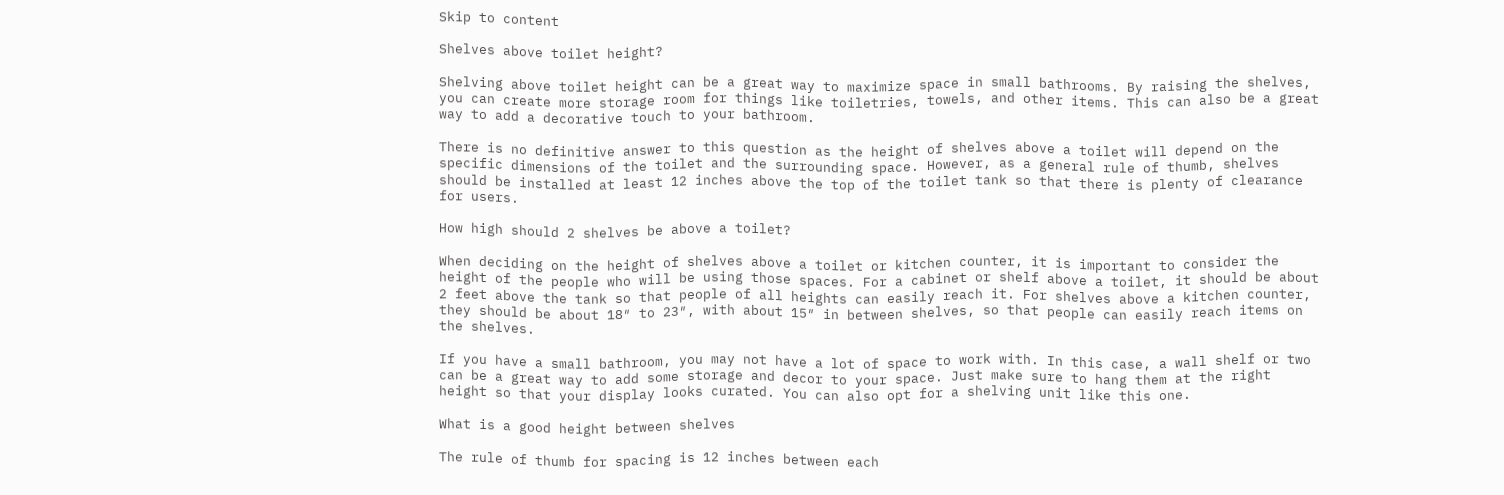Skip to content

Shelves above toilet height?

Shelving above toilet height can be a great way to maximize space in small bathrooms. By raising the shelves, you can create more storage room for things like toiletries, towels, and other items. This can also be a great way to add a decorative touch to your bathroom.

There is no definitive answer to this question as the height of shelves above a toilet will depend on the specific dimensions of the toilet and the surrounding space. However, as a general rule of thumb, shelves should be installed at least 12 inches above the top of the toilet tank so that there is plenty of clearance for users.

How high should 2 shelves be above a toilet?

When deciding on the height of shelves above a toilet or kitchen counter, it is important to consider the height of the people who will be using those spaces. For a cabinet or shelf above a toilet, it should be about 2 feet above the tank so that people of all heights can easily reach it. For shelves above a kitchen counter, they should be about 18″ to 23″, with about 15″ in between shelves, so that people can easily reach items on the shelves.

If you have a small bathroom, you may not have a lot of space to work with. In this case, a wall shelf or two can be a great way to add some storage and decor to your space. Just make sure to hang them at the right height so that your display looks curated. You can also opt for a shelving unit like this one.

What is a good height between shelves

The rule of thumb for spacing is 12 inches between each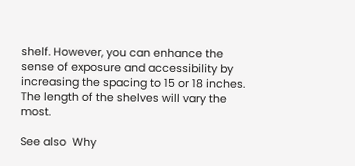shelf. However, you can enhance the sense of exposure and accessibility by increasing the spacing to 15 or 18 inches. The length of the shelves will vary the most.

See also  Why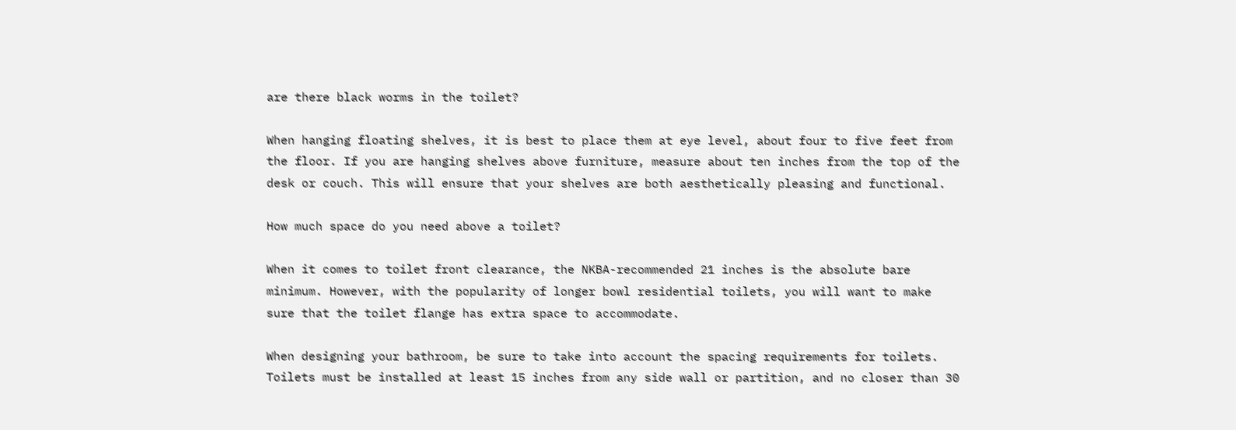are there black worms in the toilet?

When hanging floating shelves, it is best to place them at eye level, about four to five feet from the floor. If you are hanging shelves above furniture, measure about ten inches from the top of the desk or couch. This will ensure that your shelves are both aesthetically pleasing and functional.

How much space do you need above a toilet?

When it comes to toilet front clearance, the NKBA-recommended 21 inches is the absolute bare minimum. However, with the popularity of longer bowl residential toilets, you will want to make sure that the toilet flange has extra space to accommodate.

When designing your bathroom, be sure to take into account the spacing requirements for toilets. Toilets must be installed at least 15 inches from any side wall or partition, and no closer than 30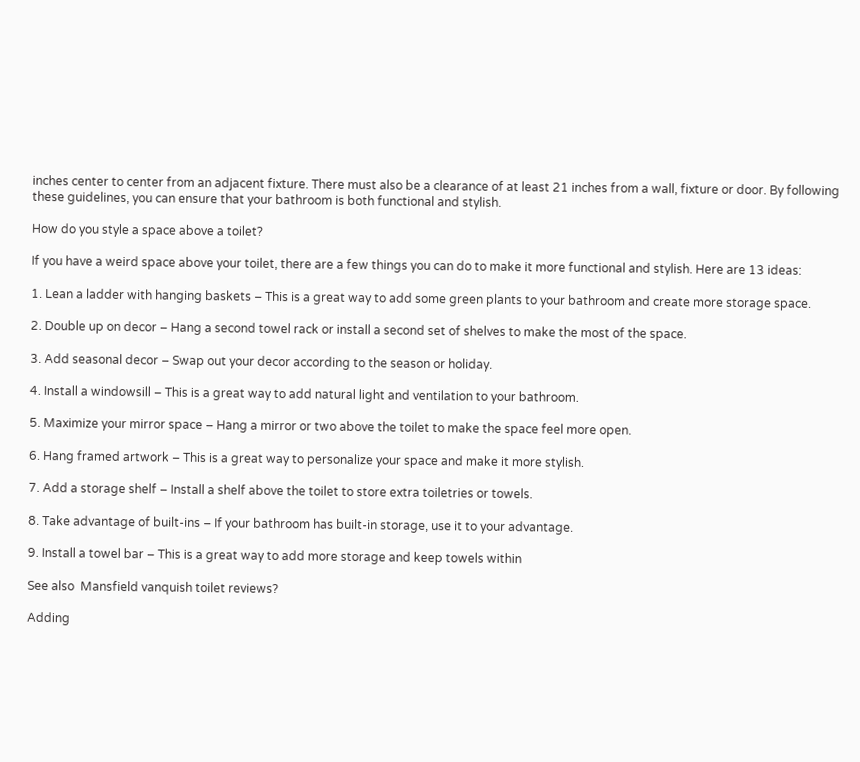inches center to center from an adjacent fixture. There must also be a clearance of at least 21 inches from a wall, fixture or door. By following these guidelines, you can ensure that your bathroom is both functional and stylish.

How do you style a space above a toilet?

If you have a weird space above your toilet, there are a few things you can do to make it more functional and stylish. Here are 13 ideas:

1. Lean a ladder with hanging baskets – This is a great way to add some green plants to your bathroom and create more storage space.

2. Double up on decor – Hang a second towel rack or install a second set of shelves to make the most of the space.

3. Add seasonal decor – Swap out your decor according to the season or holiday.

4. Install a windowsill – This is a great way to add natural light and ventilation to your bathroom.

5. Maximize your mirror space – Hang a mirror or two above the toilet to make the space feel more open.

6. Hang framed artwork – This is a great way to personalize your space and make it more stylish.

7. Add a storage shelf – Install a shelf above the toilet to store extra toiletries or towels.

8. Take advantage of built-ins – If your bathroom has built-in storage, use it to your advantage.

9. Install a towel bar – This is a great way to add more storage and keep towels within

See also  Mansfield vanquish toilet reviews?

Adding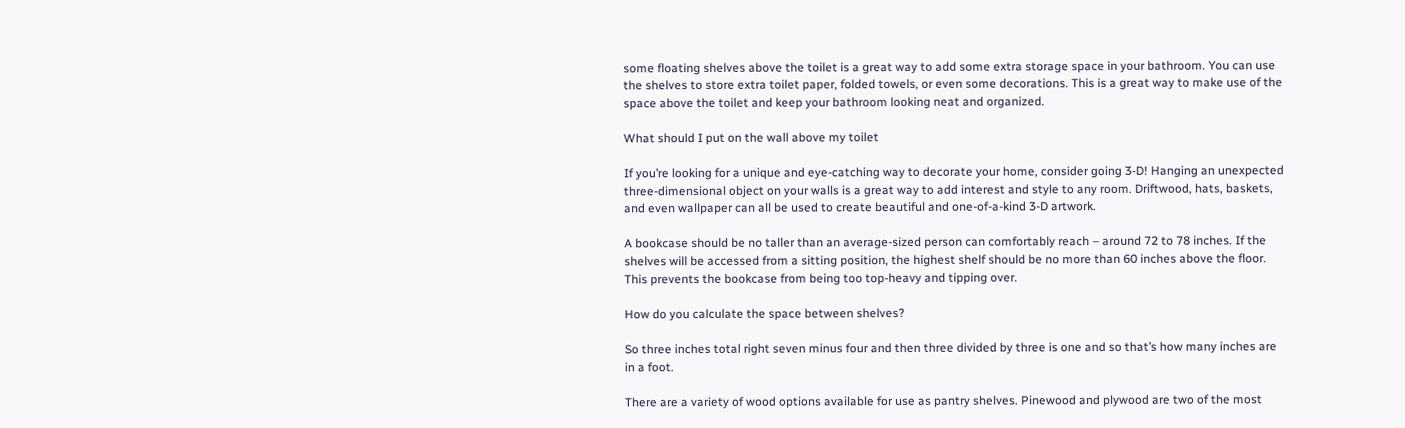some floating shelves above the toilet is a great way to add some extra storage space in your bathroom. You can use the shelves to store extra toilet paper, folded towels, or even some decorations. This is a great way to make use of the space above the toilet and keep your bathroom looking neat and organized.

What should I put on the wall above my toilet

If you’re looking for a unique and eye-catching way to decorate your home, consider going 3-D! Hanging an unexpected three-dimensional object on your walls is a great way to add interest and style to any room. Driftwood, hats, baskets, and even wallpaper can all be used to create beautiful and one-of-a-kind 3-D artwork.

A bookcase should be no taller than an average-sized person can comfortably reach – around 72 to 78 inches. If the shelves will be accessed from a sitting position, the highest shelf should be no more than 60 inches above the floor. This prevents the bookcase from being too top-heavy and tipping over.

How do you calculate the space between shelves?

So three inches total right seven minus four and then three divided by three is one and so that’s how many inches are in a foot.

There are a variety of wood options available for use as pantry shelves. Pinewood and plywood are two of the most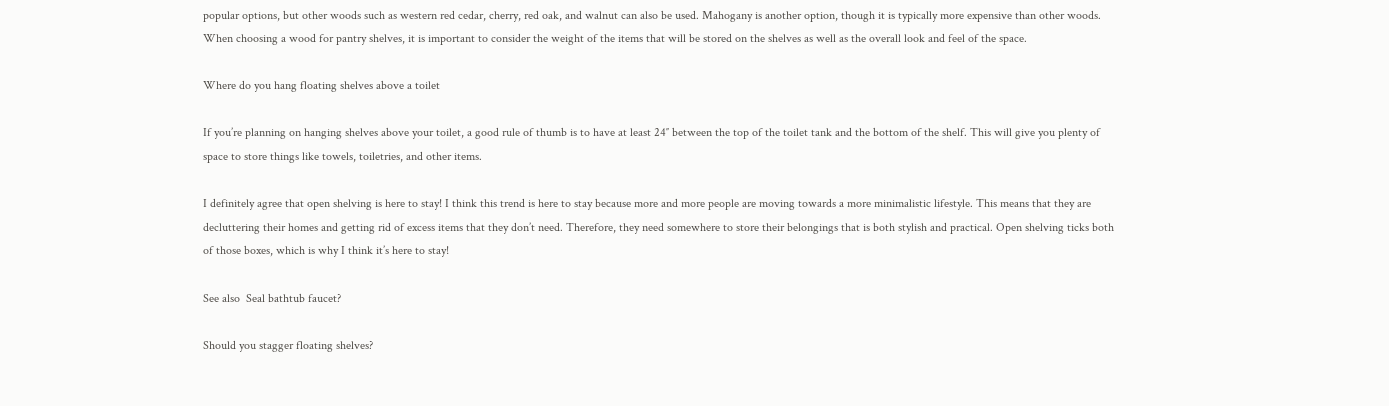popular options, but other woods such as western red cedar, cherry, red oak, and walnut can also be used. Mahogany is another option, though it is typically more expensive than other woods. When choosing a wood for pantry shelves, it is important to consider the weight of the items that will be stored on the shelves as well as the overall look and feel of the space.

Where do you hang floating shelves above a toilet

If you’re planning on hanging shelves above your toilet, a good rule of thumb is to have at least 24″ between the top of the toilet tank and the bottom of the shelf. This will give you plenty of space to store things like towels, toiletries, and other items.

I definitely agree that open shelving is here to stay! I think this trend is here to stay because more and more people are moving towards a more minimalistic lifestyle. This means that they are decluttering their homes and getting rid of excess items that they don’t need. Therefore, they need somewhere to store their belongings that is both stylish and practical. Open shelving ticks both of those boxes, which is why I think it’s here to stay!

See also  Seal bathtub faucet?

Should you stagger floating shelves?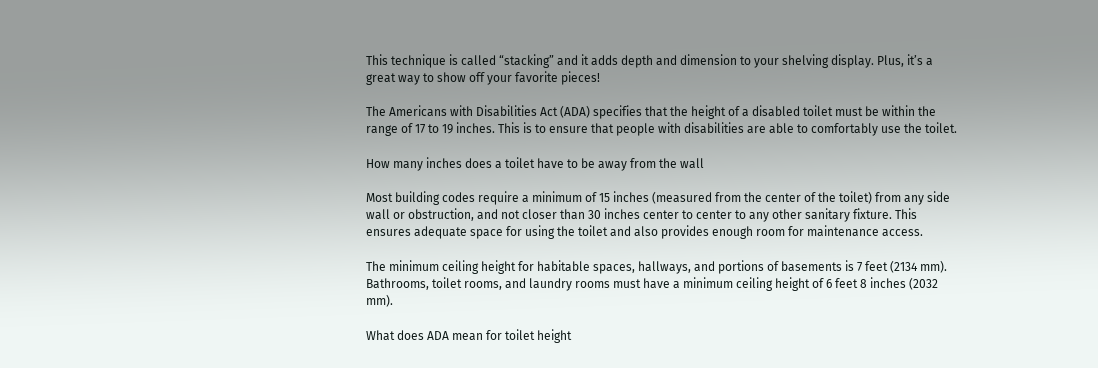This technique is called “stacking” and it adds depth and dimension to your shelving display. Plus, it’s a great way to show off your favorite pieces!

The Americans with Disabilities Act (ADA) specifies that the height of a disabled toilet must be within the range of 17 to 19 inches. This is to ensure that people with disabilities are able to comfortably use the toilet.

How many inches does a toilet have to be away from the wall

Most building codes require a minimum of 15 inches (measured from the center of the toilet) from any side wall or obstruction, and not closer than 30 inches center to center to any other sanitary fixture. This ensures adequate space for using the toilet and also provides enough room for maintenance access.

The minimum ceiling height for habitable spaces, hallways, and portions of basements is 7 feet (2134 mm). Bathrooms, toilet rooms, and laundry rooms must have a minimum ceiling height of 6 feet 8 inches (2032 mm).

What does ADA mean for toilet height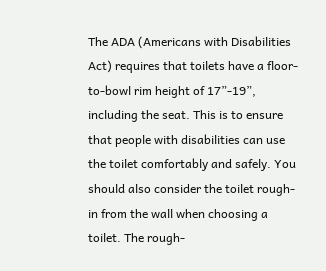The ADA (Americans with Disabilities Act) requires that toilets have a floor-to-bowl rim height of 17”-19”, including the seat. This is to ensure that people with disabilities can use the toilet comfortably and safely. You should also consider the toilet rough-in from the wall when choosing a toilet. The rough-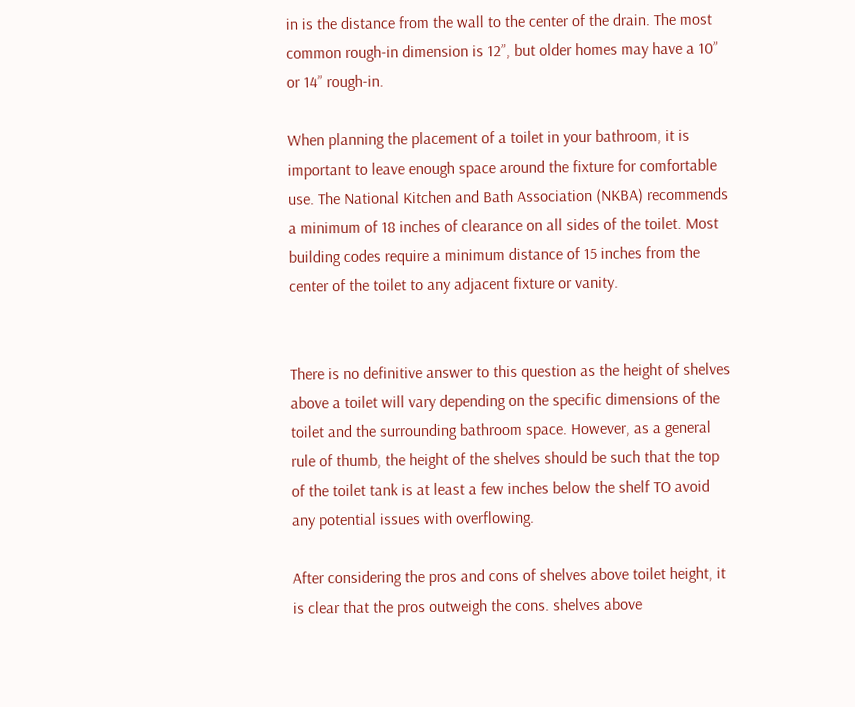in is the distance from the wall to the center of the drain. The most common rough-in dimension is 12”, but older homes may have a 10” or 14” rough-in.

When planning the placement of a toilet in your bathroom, it is important to leave enough space around the fixture for comfortable use. The National Kitchen and Bath Association (NKBA) recommends a minimum of 18 inches of clearance on all sides of the toilet. Most building codes require a minimum distance of 15 inches from the center of the toilet to any adjacent fixture or vanity.


There is no definitive answer to this question as the height of shelves above a toilet will vary depending on the specific dimensions of the toilet and the surrounding bathroom space. However, as a general rule of thumb, the height of the shelves should be such that the top of the toilet tank is at least a few inches below the shelf TO avoid any potential issues with overflowing.

After considering the pros and cons of shelves above toilet height, it is clear that the pros outweigh the cons. shelves above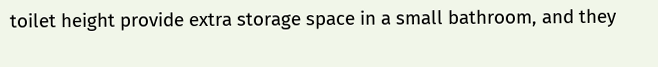toilet height provide extra storage space in a small bathroom, and they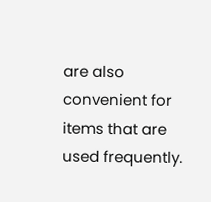are also convenient for items that are used frequently.